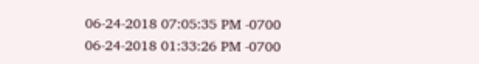06-24-2018 07:05:35 PM -0700
06-24-2018 01:33:26 PM -0700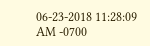06-23-2018 11:28:09 AM -0700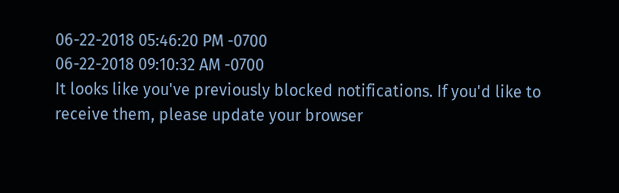06-22-2018 05:46:20 PM -0700
06-22-2018 09:10:32 AM -0700
It looks like you've previously blocked notifications. If you'd like to receive them, please update your browser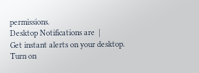permissions.
Desktop Notifications are  |
Get instant alerts on your desktop.
Turn on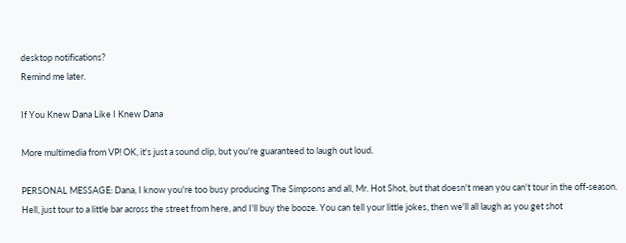desktop notifications?
Remind me later.

If You Knew Dana Like I Knew Dana

More multimedia from VP! OK, it's just a sound clip, but you're guaranteed to laugh out loud.

PERSONAL MESSAGE: Dana, I know you're too busy producing The Simpsons and all, Mr. Hot Shot, but that doesn't mean you can't tour in the off-season. Hell, just tour to a little bar across the street from here, and I'll buy the booze. You can tell your little jokes, then we'll all laugh as you get shot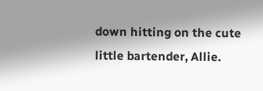down hitting on the cute little bartender, Allie.